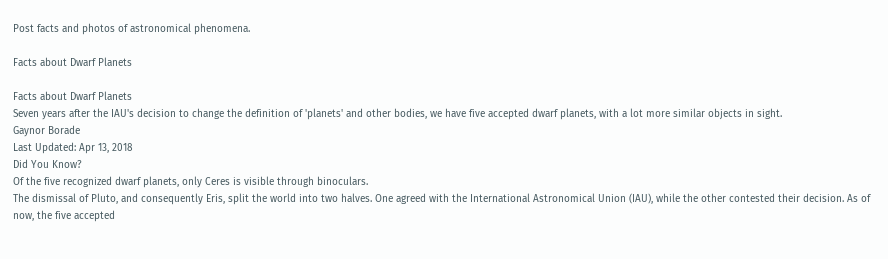Post facts and photos of astronomical phenomena.

Facts about Dwarf Planets

Facts about Dwarf Planets
Seven years after the IAU's decision to change the definition of 'planets' and other bodies, we have five accepted dwarf planets, with a lot more similar objects in sight.
Gaynor Borade
Last Updated: Apr 13, 2018
Did You Know?
Of the five recognized dwarf planets, only Ceres is visible through binoculars.
The dismissal of Pluto, and consequently Eris, split the world into two halves. One agreed with the International Astronomical Union (IAU), while the other contested their decision. As of now, the five accepted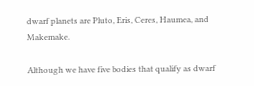dwarf planets are Pluto, Eris, Ceres, Haumea, and Makemake.

Although we have five bodies that qualify as dwarf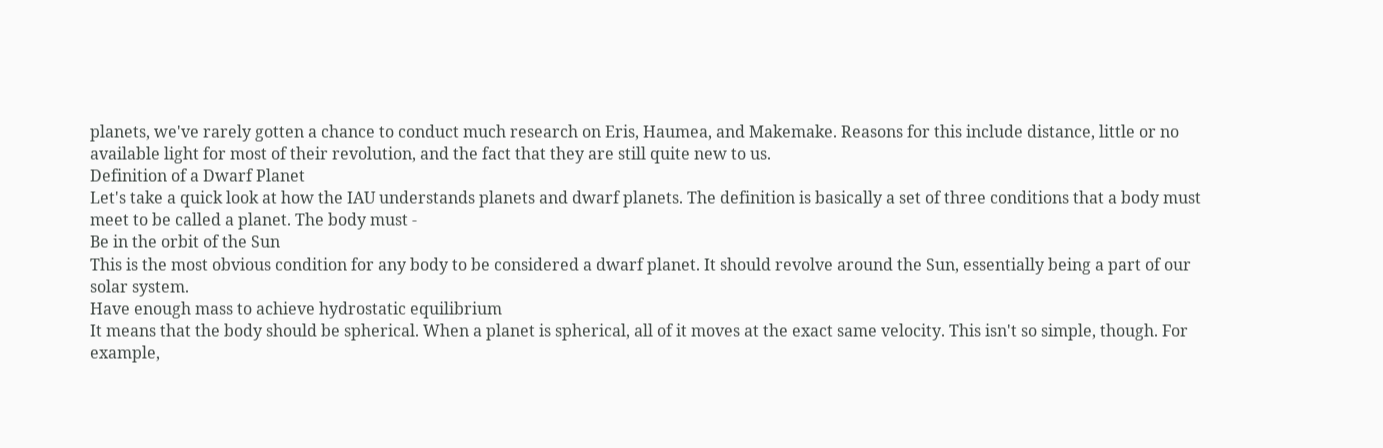planets, we've rarely gotten a chance to conduct much research on Eris, Haumea, and Makemake. Reasons for this include distance, little or no available light for most of their revolution, and the fact that they are still quite new to us.
Definition of a Dwarf Planet
Let's take a quick look at how the IAU understands planets and dwarf planets. The definition is basically a set of three conditions that a body must meet to be called a planet. The body must -
Be in the orbit of the Sun
This is the most obvious condition for any body to be considered a dwarf planet. It should revolve around the Sun, essentially being a part of our solar system.
Have enough mass to achieve hydrostatic equilibrium
It means that the body should be spherical. When a planet is spherical, all of it moves at the exact same velocity. This isn't so simple, though. For example,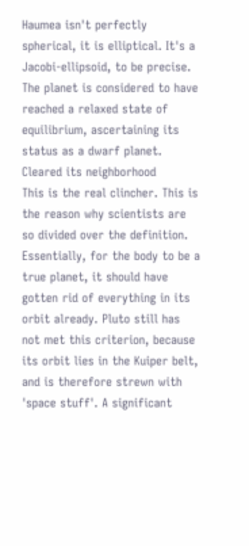Haumea isn't perfectly spherical, it is elliptical. It's a Jacobi-ellipsoid, to be precise. The planet is considered to have reached a relaxed state of equilibrium, ascertaining its status as a dwarf planet.
Cleared its neighborhood
This is the real clincher. This is the reason why scientists are so divided over the definition. Essentially, for the body to be a true planet, it should have gotten rid of everything in its orbit already. Pluto still has not met this criterion, because its orbit lies in the Kuiper belt, and is therefore strewn with 'space stuff'. A significant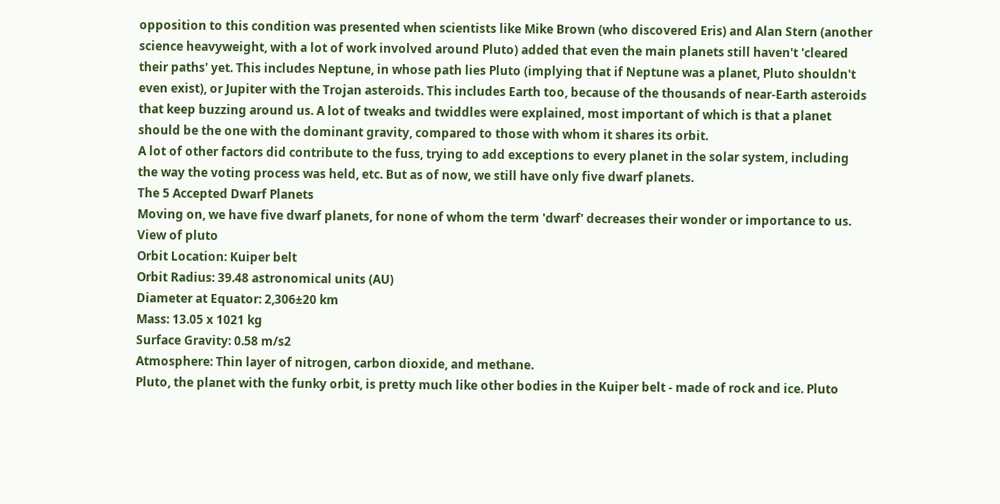opposition to this condition was presented when scientists like Mike Brown (who discovered Eris) and Alan Stern (another science heavyweight, with a lot of work involved around Pluto) added that even the main planets still haven't 'cleared their paths' yet. This includes Neptune, in whose path lies Pluto (implying that if Neptune was a planet, Pluto shouldn't even exist), or Jupiter with the Trojan asteroids. This includes Earth too, because of the thousands of near-Earth asteroids that keep buzzing around us. A lot of tweaks and twiddles were explained, most important of which is that a planet should be the one with the dominant gravity, compared to those with whom it shares its orbit.
A lot of other factors did contribute to the fuss, trying to add exceptions to every planet in the solar system, including the way the voting process was held, etc. But as of now, we still have only five dwarf planets.
The 5 Accepted Dwarf Planets
Moving on, we have five dwarf planets, for none of whom the term 'dwarf' decreases their wonder or importance to us.
View of pluto
Orbit Location: Kuiper belt
Orbit Radius: 39.48 astronomical units (AU)
Diameter at Equator: 2,306±20 km
Mass: 13.05 x 1021 kg
Surface Gravity: 0.58 m/s2
Atmosphere: Thin layer of nitrogen, carbon dioxide, and methane.
Pluto, the planet with the funky orbit, is pretty much like other bodies in the Kuiper belt - made of rock and ice. Pluto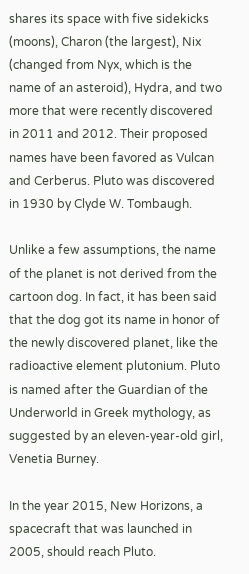shares its space with five sidekicks (moons), Charon (the largest), Nix (changed from Nyx, which is the name of an asteroid), Hydra, and two more that were recently discovered in 2011 and 2012. Their proposed names have been favored as Vulcan and Cerberus. Pluto was discovered in 1930 by Clyde W. Tombaugh.

Unlike a few assumptions, the name of the planet is not derived from the cartoon dog. In fact, it has been said that the dog got its name in honor of the newly discovered planet, like the radioactive element plutonium. Pluto is named after the Guardian of the Underworld in Greek mythology, as suggested by an eleven-year-old girl, Venetia Burney.

In the year 2015, New Horizons, a spacecraft that was launched in 2005, should reach Pluto.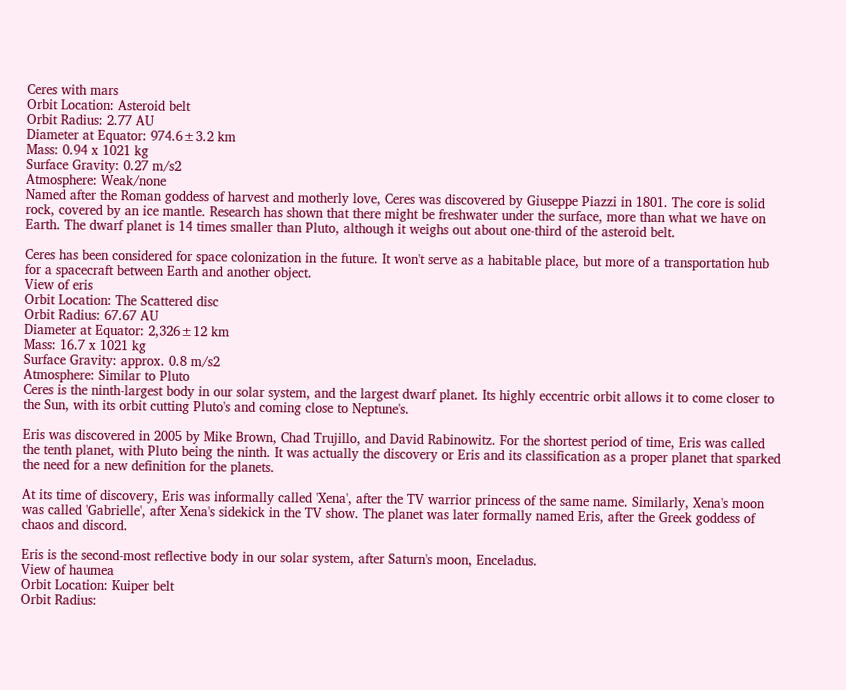Ceres with mars
Orbit Location: Asteroid belt
Orbit Radius: 2.77 AU
Diameter at Equator: 974.6±3.2 km
Mass: 0.94 x 1021 kg
Surface Gravity: 0.27 m/s2
Atmosphere: Weak/none
Named after the Roman goddess of harvest and motherly love, Ceres was discovered by Giuseppe Piazzi in 1801. The core is solid rock, covered by an ice mantle. Research has shown that there might be freshwater under the surface, more than what we have on Earth. The dwarf planet is 14 times smaller than Pluto, although it weighs out about one-third of the asteroid belt.

Ceres has been considered for space colonization in the future. It won't serve as a habitable place, but more of a transportation hub for a spacecraft between Earth and another object.
View of eris
Orbit Location: The Scattered disc
Orbit Radius: 67.67 AU
Diameter at Equator: 2,326±12 km
Mass: 16.7 x 1021 kg
Surface Gravity: approx. 0.8 m/s2
Atmosphere: Similar to Pluto
Ceres is the ninth-largest body in our solar system, and the largest dwarf planet. Its highly eccentric orbit allows it to come closer to the Sun, with its orbit cutting Pluto's and coming close to Neptune's.

Eris was discovered in 2005 by Mike Brown, Chad Trujillo, and David Rabinowitz. For the shortest period of time, Eris was called the tenth planet, with Pluto being the ninth. It was actually the discovery or Eris and its classification as a proper planet that sparked the need for a new definition for the planets.

At its time of discovery, Eris was informally called 'Xena', after the TV warrior princess of the same name. Similarly, Xena's moon was called 'Gabrielle', after Xena's sidekick in the TV show. The planet was later formally named Eris, after the Greek goddess of chaos and discord.

Eris is the second-most reflective body in our solar system, after Saturn's moon, Enceladus.
View of haumea
Orbit Location: Kuiper belt
Orbit Radius: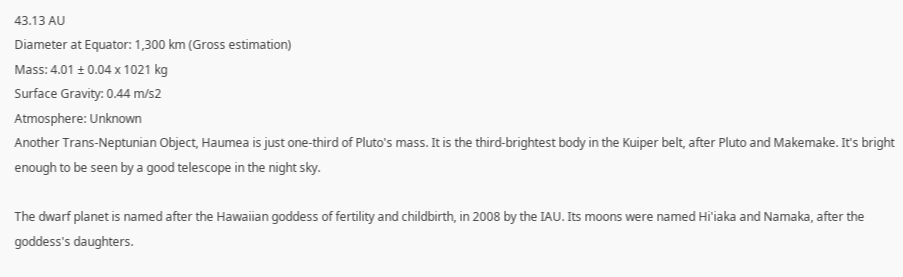43.13 AU
Diameter at Equator: 1,300 km (Gross estimation)
Mass: 4.01 ± 0.04 x 1021 kg
Surface Gravity: 0.44 m/s2
Atmosphere: Unknown
Another Trans-Neptunian Object, Haumea is just one-third of Pluto's mass. It is the third-brightest body in the Kuiper belt, after Pluto and Makemake. It's bright enough to be seen by a good telescope in the night sky.

The dwarf planet is named after the Hawaiian goddess of fertility and childbirth, in 2008 by the IAU. Its moons were named Hi'iaka and Namaka, after the goddess's daughters.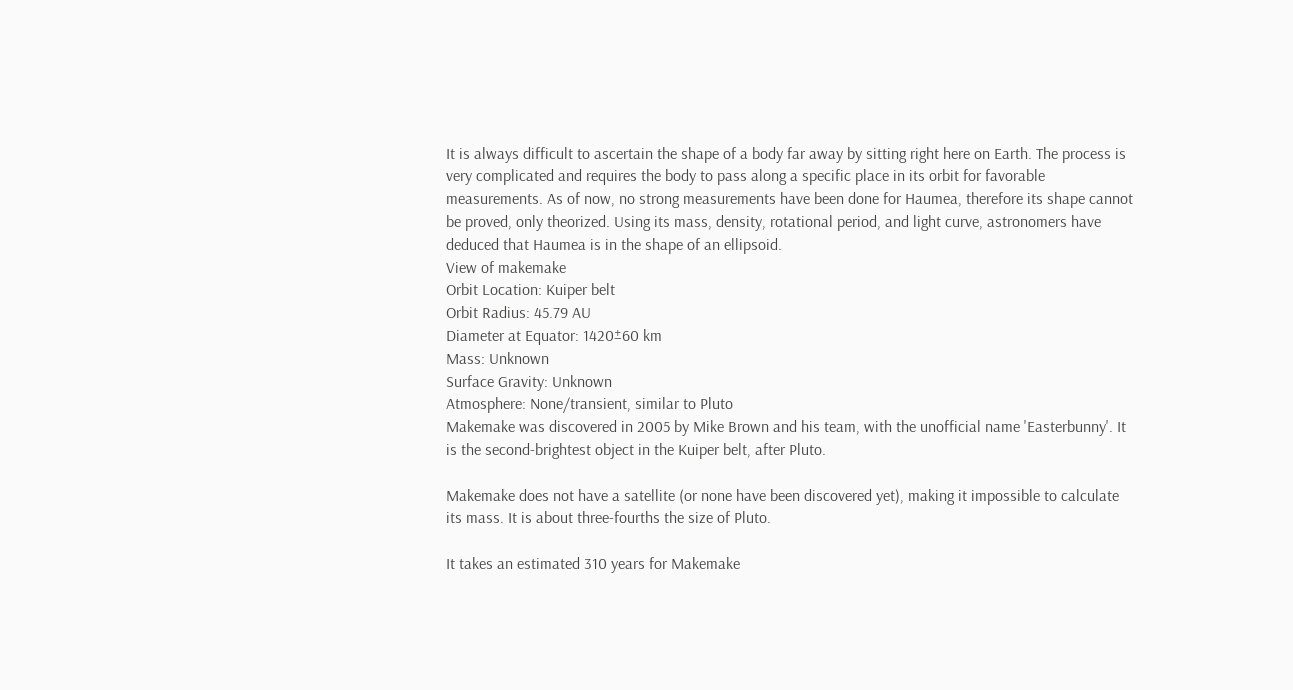It is always difficult to ascertain the shape of a body far away by sitting right here on Earth. The process is very complicated and requires the body to pass along a specific place in its orbit for favorable measurements. As of now, no strong measurements have been done for Haumea, therefore its shape cannot be proved, only theorized. Using its mass, density, rotational period, and light curve, astronomers have deduced that Haumea is in the shape of an ellipsoid.
View of makemake
Orbit Location: Kuiper belt
Orbit Radius: 45.79 AU
Diameter at Equator: 1420±60 km
Mass: Unknown
Surface Gravity: Unknown
Atmosphere: None/transient, similar to Pluto
Makemake was discovered in 2005 by Mike Brown and his team, with the unofficial name 'Easterbunny'. It is the second-brightest object in the Kuiper belt, after Pluto.

Makemake does not have a satellite (or none have been discovered yet), making it impossible to calculate its mass. It is about three-fourths the size of Pluto.

It takes an estimated 310 years for Makemake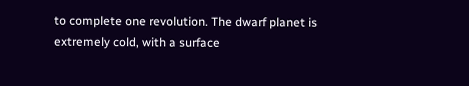to complete one revolution. The dwarf planet is extremely cold, with a surface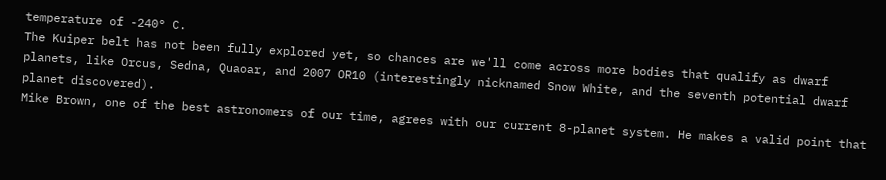temperature of -240° C.
The Kuiper belt has not been fully explored yet, so chances are we'll come across more bodies that qualify as dwarf planets, like Orcus, Sedna, Quaoar, and 2007 OR10 (interestingly nicknamed Snow White, and the seventh potential dwarf planet discovered).
Mike Brown, one of the best astronomers of our time, agrees with our current 8-planet system. He makes a valid point that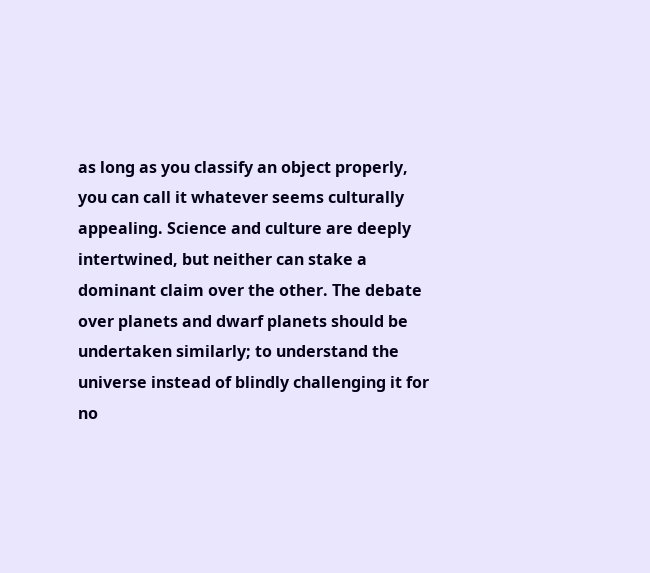as long as you classify an object properly, you can call it whatever seems culturally appealing. Science and culture are deeply intertwined, but neither can stake a dominant claim over the other. The debate over planets and dwarf planets should be undertaken similarly; to understand the universe instead of blindly challenging it for no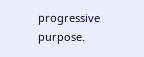progressive purpose.